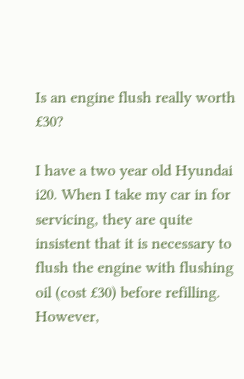Is an engine flush really worth £30?

I have a two year old Hyundai i20. When I take my car in for servicing, they are quite insistent that it is necessary to flush the engine with flushing oil (cost £30) before refilling. However,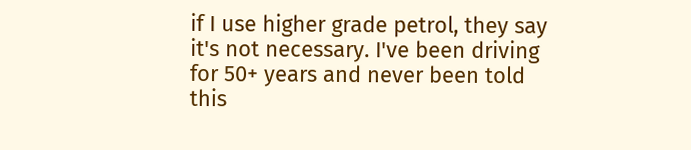if I use higher grade petrol, they say it's not necessary. I've been driving for 50+ years and never been told this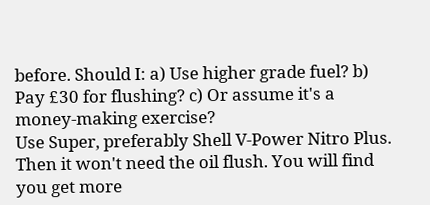before. Should I: a) Use higher grade fuel? b) Pay £30 for flushing? c) Or assume it's a money-making exercise?
Use Super, preferably Shell V-Power Nitro Plus. Then it won't need the oil flush. You will find you get more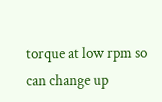torque at low rpm so can change up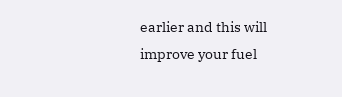earlier and this will improve your fuel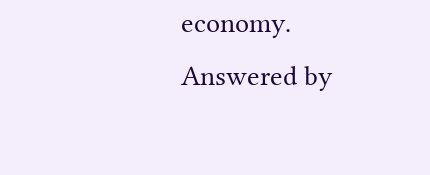economy.
Answered by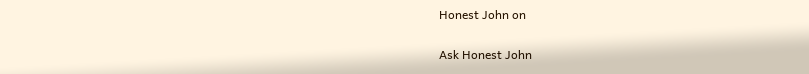Honest John on

Ask Honest John